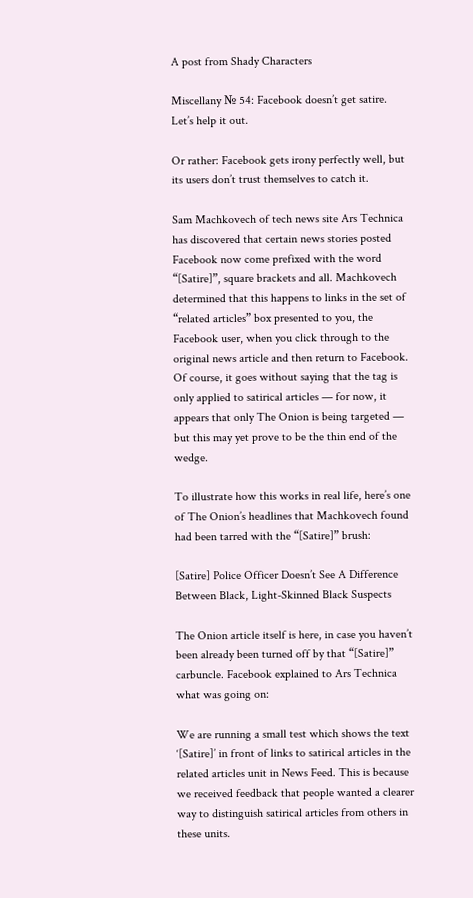A post from Shady Characters

Miscellany № 54: Facebook doesn’t get satire. Let’s help it out.

Or rather: Facebook gets irony perfectly well, but its users don’t trust themselves to catch it.

Sam Machkovech of tech news site Ars Technica has discovered that certain news stories posted Facebook now come prefixed with the word “[Satire]”, square brackets and all. Machkovech determined that this happens to links in the set of “related articles” box presented to you, the Facebook user, when you click through to the original news article and then return to Facebook. Of course, it goes without saying that the tag is only applied to satirical articles — for now, it appears that only The Onion is being targeted — but this may yet prove to be the thin end of the wedge.

To illustrate how this works in real life, here’s one of The Onion’s headlines that Machkovech found had been tarred with the “[Satire]” brush:

[Satire] Police Officer Doesn’t See A Difference Between Black, Light-Skinned Black Suspects

The Onion article itself is here, in case you haven’t been already been turned off by that “[Satire]” carbuncle. Facebook explained to Ars Technica what was going on:

We are running a small test which shows the text ‘[Satire]’ in front of links to satirical articles in the related articles unit in News Feed. This is because we received feedback that people wanted a clearer way to distinguish satirical articles from others in these units.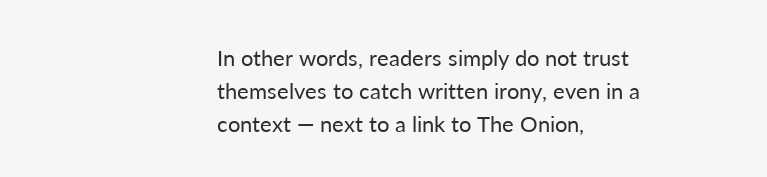In other words, readers simply do not trust themselves to catch written irony, even in a context — next to a link to The Onion,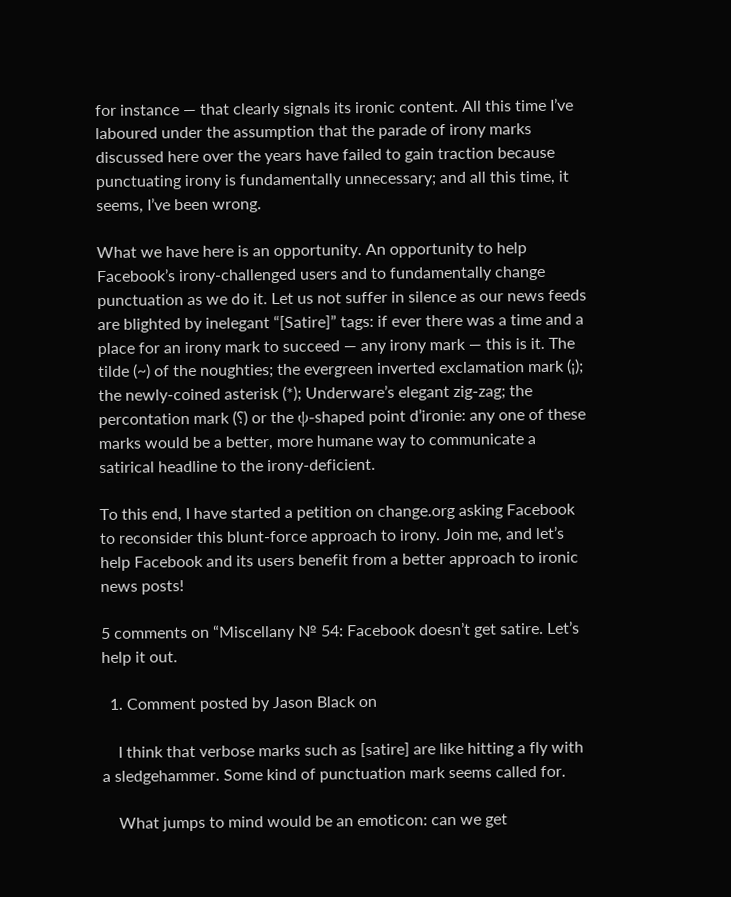for instance — that clearly signals its ironic content. All this time I’ve laboured under the assumption that the parade of irony marks discussed here over the years have failed to gain traction because punctuating irony is fundamentally unnecessary; and all this time, it seems, I’ve been wrong.

What we have here is an opportunity. An opportunity to help Facebook’s irony-challenged users and to fundamentally change punctuation as we do it. Let us not suffer in silence as our news feeds are blighted by inelegant “[Satire]” tags: if ever there was a time and a place for an irony mark to succeed — any irony mark — this is it. The tilde (~) of the noughties; the evergreen inverted exclamation mark (¡); the newly-coined asterisk (*); Underware’s elegant zig-zag; the percontation mark (⸮) or the ψ-shaped point d’ironie: any one of these marks would be a better, more humane way to communicate a satirical headline to the irony-deficient.

To this end, I have started a petition on change.org asking Facebook to reconsider this blunt-force approach to irony. Join me, and let’s help Facebook and its users benefit from a better approach to ironic news posts!

5 comments on “Miscellany № 54: Facebook doesn’t get satire. Let’s help it out.

  1. Comment posted by Jason Black on

    I think that verbose marks such as [satire] are like hitting a fly with a sledgehammer. Some kind of punctuation mark seems called for.

    What jumps to mind would be an emoticon: can we get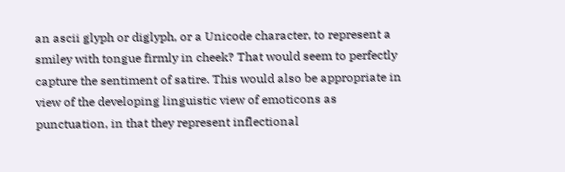an ascii glyph or diglyph, or a Unicode character, to represent a smiley with tongue firmly in cheek? That would seem to perfectly capture the sentiment of satire. This would also be appropriate in view of the developing linguistic view of emoticons as punctuation, in that they represent inflectional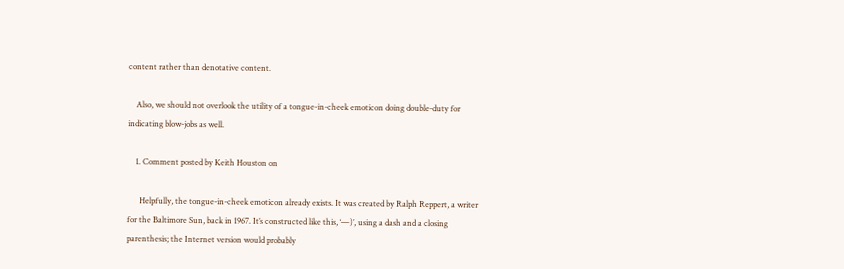content rather than denotative content.

    Also, we should not overlook the utility of a tongue-in-cheek emoticon doing double-duty for indicating blow-jobs as well.

    1. Comment posted by Keith Houston on

      Helpfully, the tongue-in-cheek emoticon already exists. It was created by Ralph Reppert, a writer for the Baltimore Sun, back in 1967. It’s constructed like this, ‘—)’, using a dash and a closing parenthesis; the Internet version would probably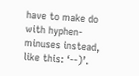have to make do with hyphen-minuses instead, like this: ‘--)’.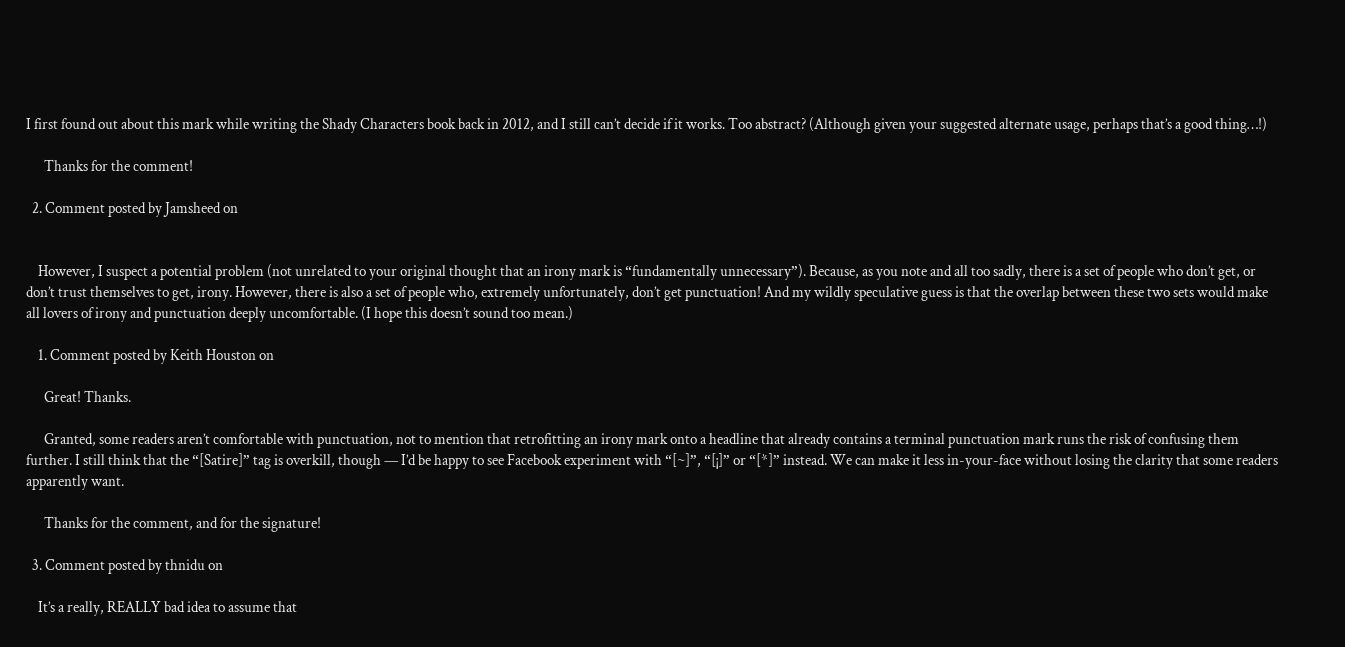I first found out about this mark while writing the Shady Characters book back in 2012, and I still can’t decide if it works. Too abstract? (Although given your suggested alternate usage, perhaps that’s a good thing…!)

      Thanks for the comment!

  2. Comment posted by Jamsheed on


    However, I suspect a potential problem (not unrelated to your original thought that an irony mark is “fundamentally unnecessary”). Because, as you note and all too sadly, there is a set of people who don’t get, or don’t trust themselves to get, irony. However, there is also a set of people who, extremely unfortunately, don’t get punctuation! And my wildly speculative guess is that the overlap between these two sets would make all lovers of irony and punctuation deeply uncomfortable. (I hope this doesn’t sound too mean.)

    1. Comment posted by Keith Houston on

      Great! Thanks.

      Granted, some readers aren’t comfortable with punctuation, not to mention that retrofitting an irony mark onto a headline that already contains a terminal punctuation mark runs the risk of confusing them further. I still think that the “[Satire]” tag is overkill, though — I’d be happy to see Facebook experiment with “[~]”, “[¡]” or “[*]” instead. We can make it less in-your-face without losing the clarity that some readers apparently want.

      Thanks for the comment, and for the signature!

  3. Comment posted by thnidu on

    It’s a really, REALLY bad idea to assume that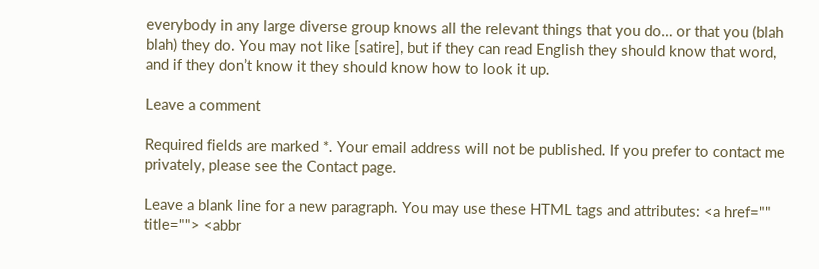everybody in any large diverse group knows all the relevant things that you do… or that you (blah blah) they do. You may not like [satire], but if they can read English they should know that word, and if they don’t know it they should know how to look it up.

Leave a comment

Required fields are marked *. Your email address will not be published. If you prefer to contact me privately, please see the Contact page.

Leave a blank line for a new paragraph. You may use these HTML tags and attributes: <a href="" title=""> <abbr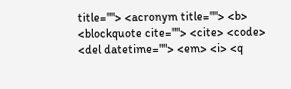title=""> <acronym title=""> <b> <blockquote cite=""> <cite> <code> <del datetime=""> <em> <i> <q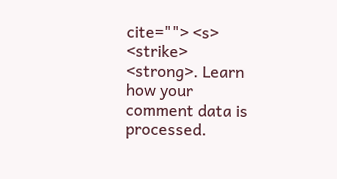cite=""> <s> <strike> <strong>. Learn how your comment data is processed.